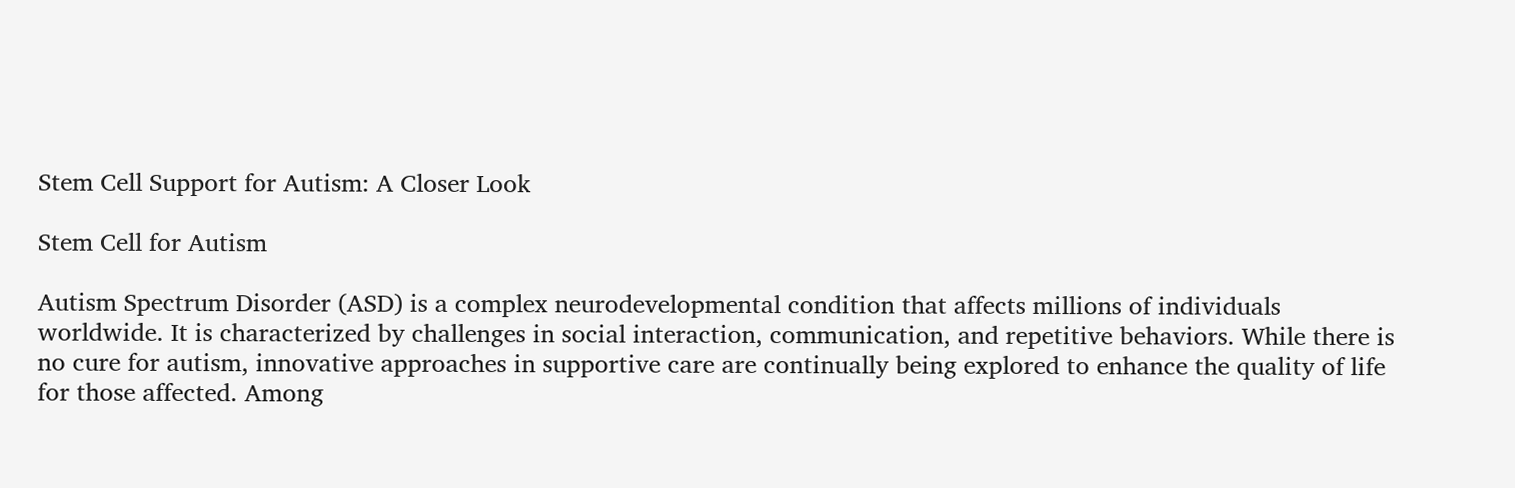Stem Cell Support for Autism: A Closer Look

Stem Cell for Autism

Autism Spectrum Disorder (ASD) is a complex neurodevelopmental condition that affects millions of individuals worldwide. It is characterized by challenges in social interaction, communication, and repetitive behaviors. While there is no cure for autism, innovative approaches in supportive care are continually being explored to enhance the quality of life for those affected. Among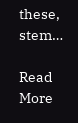these, stem…

Read More